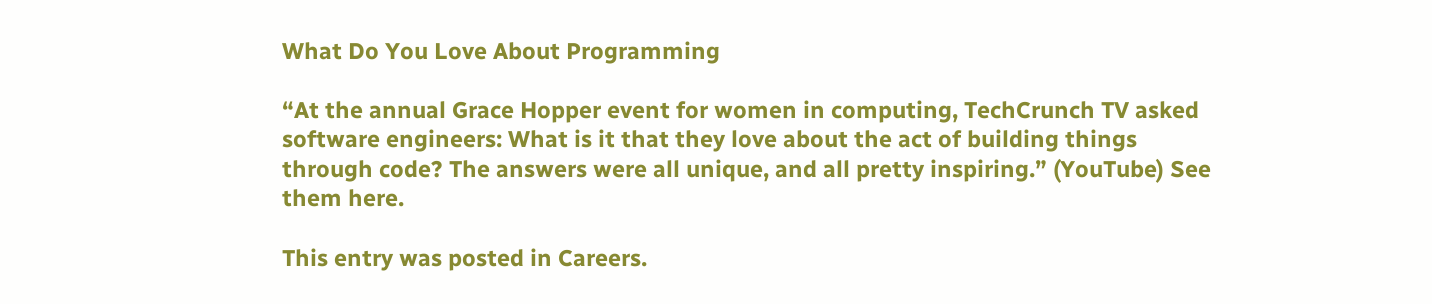What Do You Love About Programming

“At the annual Grace Hopper event for women in computing, TechCrunch TV asked software engineers: What is it that they love about the act of building things through code? The answers were all unique, and all pretty inspiring.” (YouTube) See them here.

This entry was posted in Careers.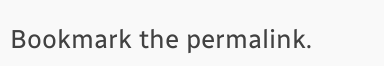Bookmark the permalink.